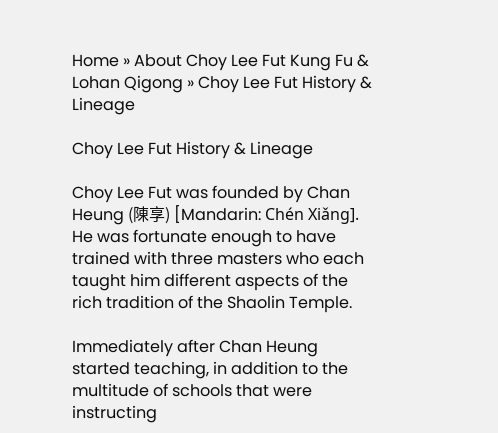Home » About Choy Lee Fut Kung Fu & Lohan Qigong » Choy Lee Fut History & Lineage

Choy Lee Fut History & Lineage

Choy Lee Fut was founded by Chan Heung (陳享) [Mandarin: Chén Xiǎng]. He was fortunate enough to have trained with three masters who each taught him different aspects of the rich tradition of the Shaolin Temple.

Immediately after Chan Heung started teaching, in addition to the multitude of schools that were instructing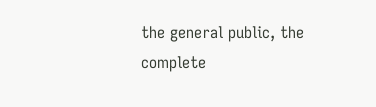the general public, the complete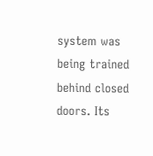system was being trained behind closed doors. Its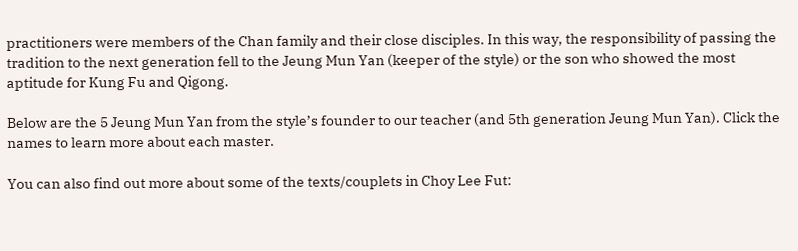practitioners were members of the Chan family and their close disciples. In this way, the responsibility of passing the tradition to the next generation fell to the Jeung Mun Yan (keeper of the style) or the son who showed the most aptitude for Kung Fu and Qigong.

Below are the 5 Jeung Mun Yan from the style’s founder to our teacher (and 5th generation Jeung Mun Yan). Click the names to learn more about each master.

You can also find out more about some of the texts/couplets in Choy Lee Fut: